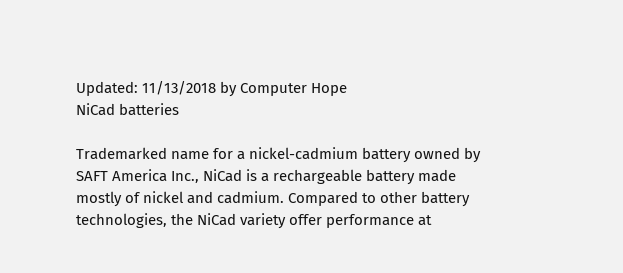Updated: 11/13/2018 by Computer Hope
NiCad batteries

Trademarked name for a nickel-cadmium battery owned by SAFT America Inc., NiCad is a rechargeable battery made mostly of nickel and cadmium. Compared to other battery technologies, the NiCad variety offer performance at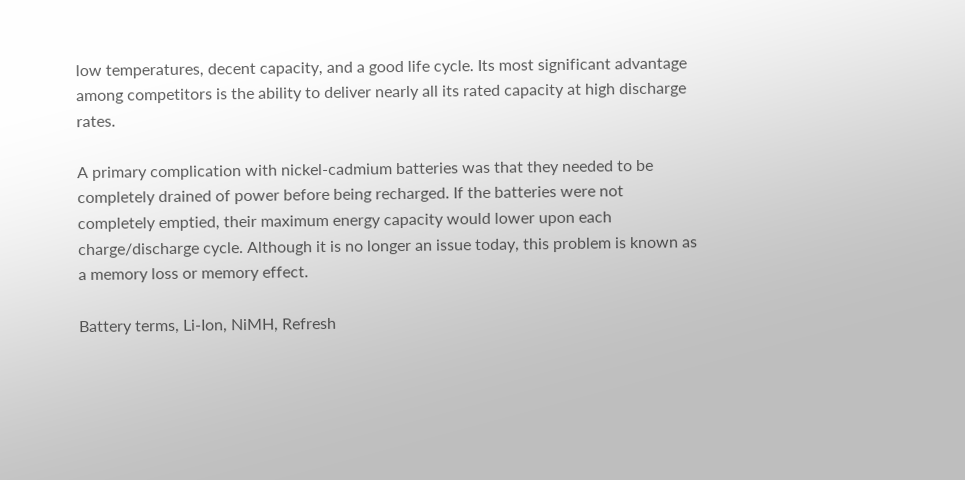low temperatures, decent capacity, and a good life cycle. Its most significant advantage among competitors is the ability to deliver nearly all its rated capacity at high discharge rates.

A primary complication with nickel-cadmium batteries was that they needed to be completely drained of power before being recharged. If the batteries were not completely emptied, their maximum energy capacity would lower upon each charge/discharge cycle. Although it is no longer an issue today, this problem is known as a memory loss or memory effect.

Battery terms, Li-Ion, NiMH, Refresh